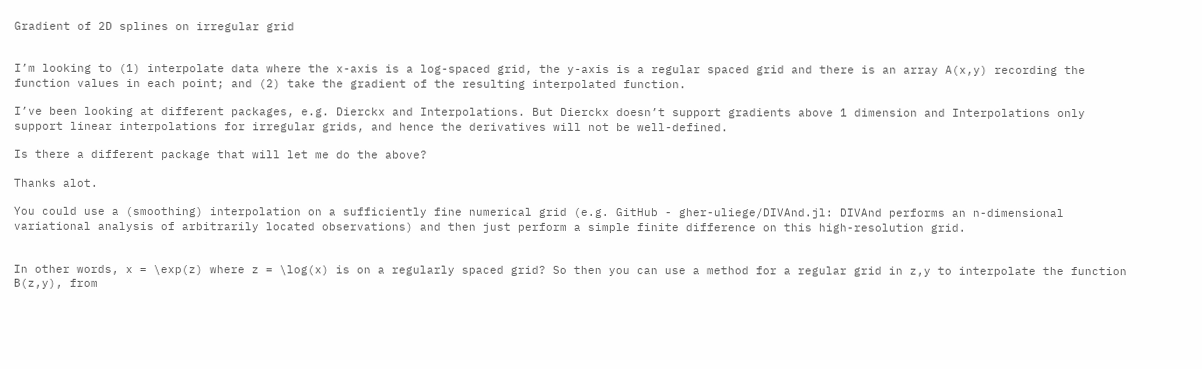Gradient of 2D splines on irregular grid


I’m looking to (1) interpolate data where the x-axis is a log-spaced grid, the y-axis is a regular spaced grid and there is an array A(x,y) recording the function values in each point; and (2) take the gradient of the resulting interpolated function.

I’ve been looking at different packages, e.g. Dierckx and Interpolations. But Dierckx doesn’t support gradients above 1 dimension and Interpolations only support linear interpolations for irregular grids, and hence the derivatives will not be well-defined.

Is there a different package that will let me do the above?

Thanks alot.

You could use a (smoothing) interpolation on a sufficiently fine numerical grid (e.g. GitHub - gher-uliege/DIVAnd.jl: DIVAnd performs an n-dimensional variational analysis of arbitrarily located observations) and then just perform a simple finite difference on this high-resolution grid.


In other words, x = \exp(z) where z = \log(x) is on a regularly spaced grid? So then you can use a method for a regular grid in z,y to interpolate the function B(z,y), from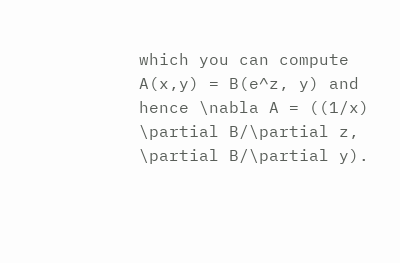which you can compute A(x,y) = B(e^z, y) and hence \nabla A = ((1/x) \partial B/\partial z, \partial B/\partial y).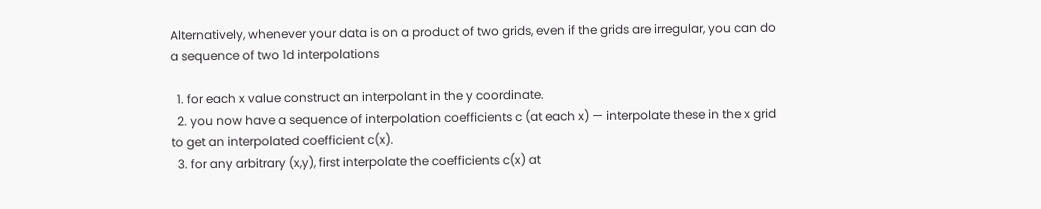Alternatively, whenever your data is on a product of two grids, even if the grids are irregular, you can do a sequence of two 1d interpolations

  1. for each x value construct an interpolant in the y coordinate.
  2. you now have a sequence of interpolation coefficients c (at each x) — interpolate these in the x grid to get an interpolated coefficient c(x).
  3. for any arbitrary (x,y), first interpolate the coefficients c(x) at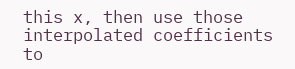this x, then use those interpolated coefficients to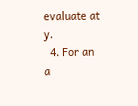evaluate at y.
  4. For an a